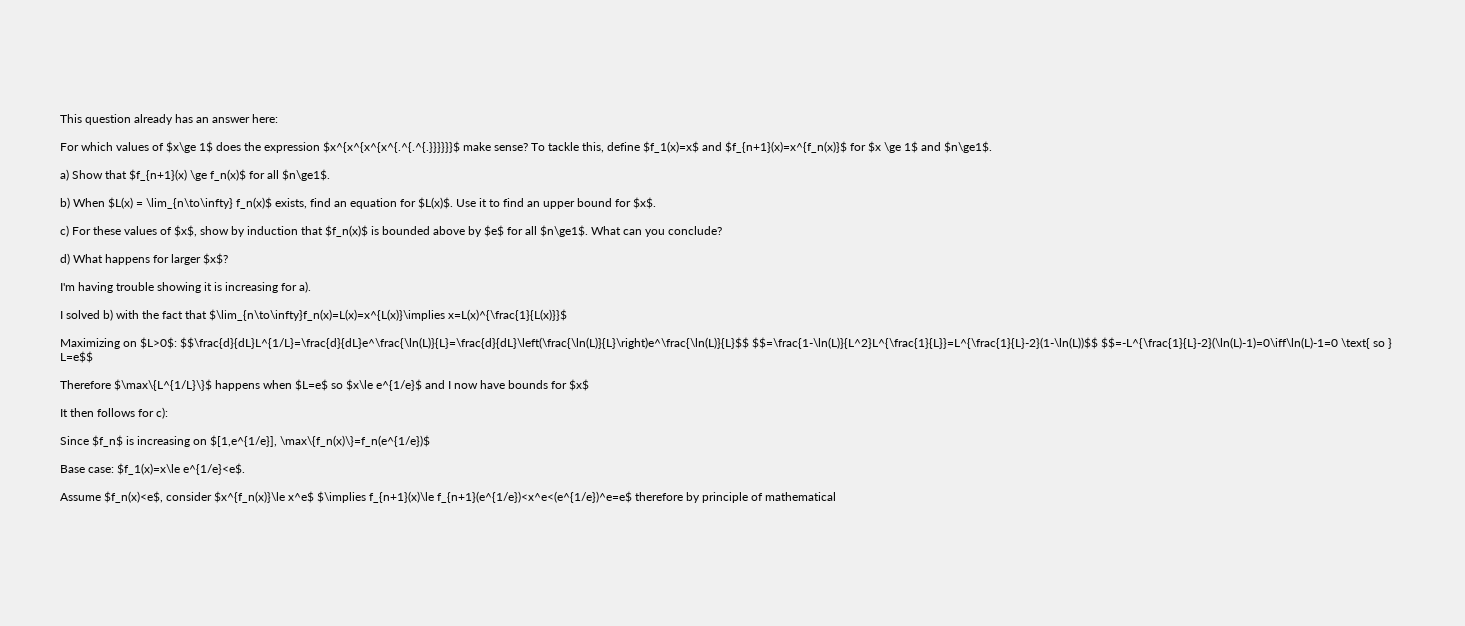This question already has an answer here:

For which values of $x\ge 1$ does the expression $x^{x^{x^{x^{.^{.^{.}}}}}}$ make sense? To tackle this, define $f_1(x)=x$ and $f_{n+1}(x)=x^{f_n(x)}$ for $x \ge 1$ and $n\ge1$.

a) Show that $f_{n+1}(x) \ge f_n(x)$ for all $n\ge1$.

b) When $L(x) = \lim_{n\to\infty} f_n(x)$ exists, find an equation for $L(x)$. Use it to find an upper bound for $x$.

c) For these values of $x$, show by induction that $f_n(x)$ is bounded above by $e$ for all $n\ge1$. What can you conclude?

d) What happens for larger $x$?

I'm having trouble showing it is increasing for a).

I solved b) with the fact that $\lim_{n\to\infty}f_n(x)=L(x)=x^{L(x)}\implies x=L(x)^{\frac{1}{L(x)}}$

Maximizing on $L>0$: $$\frac{d}{dL}L^{1/L}=\frac{d}{dL}e^\frac{\ln(L)}{L}=\frac{d}{dL}\left(\frac{\ln(L)}{L}\right)e^\frac{\ln(L)}{L}$$ $$=\frac{1-\ln(L)}{L^2}L^{\frac{1}{L}}=L^{\frac{1}{L}-2}(1-\ln(L))$$ $$=-L^{\frac{1}{L}-2}(\ln(L)-1)=0\iff\ln(L)-1=0 \text{ so } L=e$$

Therefore $\max\{L^{1/L}\}$ happens when $L=e$ so $x\le e^{1/e}$ and I now have bounds for $x$

It then follows for c):

Since $f_n$ is increasing on $[1,e^{1/e}], \max\{f_n(x)\}=f_n(e^{1/e})$

Base case: $f_1(x)=x\le e^{1/e}<e$.

Assume $f_n(x)<e$, consider $x^{f_n(x)}\le x^e$ $\implies f_{n+1}(x)\le f_{n+1}(e^{1/e})<x^e<(e^{1/e})^e=e$ therefore by principle of mathematical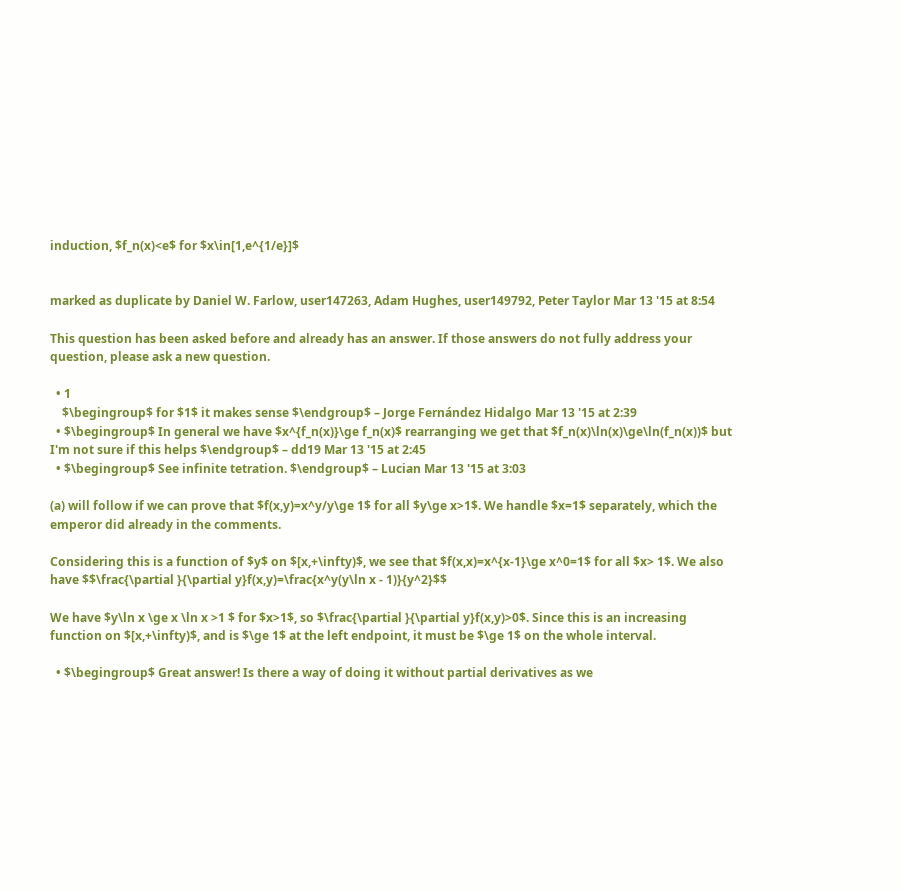induction, $f_n(x)<e$ for $x\in[1,e^{1/e}]$


marked as duplicate by Daniel W. Farlow, user147263, Adam Hughes, user149792, Peter Taylor Mar 13 '15 at 8:54

This question has been asked before and already has an answer. If those answers do not fully address your question, please ask a new question.

  • 1
    $\begingroup$ for $1$ it makes sense $\endgroup$ – Jorge Fernández Hidalgo Mar 13 '15 at 2:39
  • $\begingroup$ In general we have $x^{f_n(x)}\ge f_n(x)$ rearranging we get that $f_n(x)\ln(x)\ge\ln(f_n(x))$ but I'm not sure if this helps $\endgroup$ – dd19 Mar 13 '15 at 2:45
  • $\begingroup$ See infinite tetration. $\endgroup$ – Lucian Mar 13 '15 at 3:03

(a) will follow if we can prove that $f(x,y)=x^y/y\ge 1$ for all $y\ge x>1$. We handle $x=1$ separately, which the emperor did already in the comments.

Considering this is a function of $y$ on $[x,+\infty)$, we see that $f(x,x)=x^{x-1}\ge x^0=1$ for all $x> 1$. We also have $$\frac{\partial }{\partial y}f(x,y)=\frac{x^y(y\ln x - 1)}{y^2}$$

We have $y\ln x \ge x \ln x >1 $ for $x>1$, so $\frac{\partial }{\partial y}f(x,y)>0$. Since this is an increasing function on $[x,+\infty)$, and is $\ge 1$ at the left endpoint, it must be $\ge 1$ on the whole interval.

  • $\begingroup$ Great answer! Is there a way of doing it without partial derivatives as we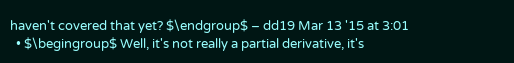haven't covered that yet? $\endgroup$ – dd19 Mar 13 '15 at 3:01
  • $\begingroup$ Well, it's not really a partial derivative, it's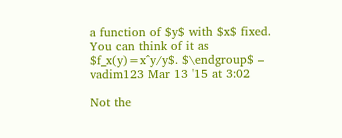a function of $y$ with $x$ fixed. You can think of it as $f_x(y)=x^y/y$. $\endgroup$ – vadim123 Mar 13 '15 at 3:02

Not the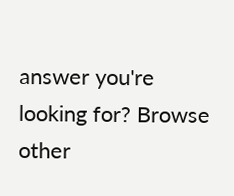answer you're looking for? Browse other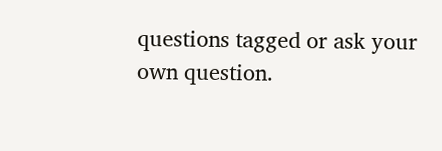questions tagged or ask your own question.